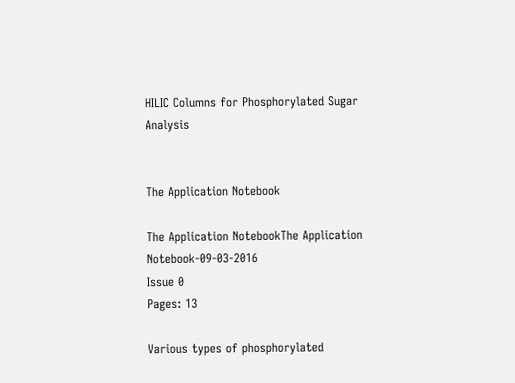HILIC Columns for Phosphorylated Sugar Analysis


The Application Notebook

The Application NotebookThe Application Notebook-09-03-2016
Issue 0
Pages: 13

Various types of phosphorylated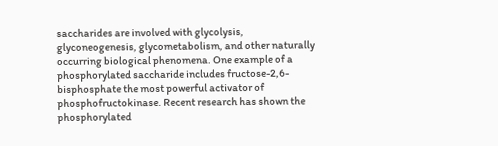saccharides are involved with glycolysis, glyconeogenesis, glycometabolism, and other naturally occurring biological phenomena. One example of a phosphorylated saccharide includes fructose-2,6-bisphosphate the most powerful activator of phosphofructokinase. Recent research has shown the phosphorylated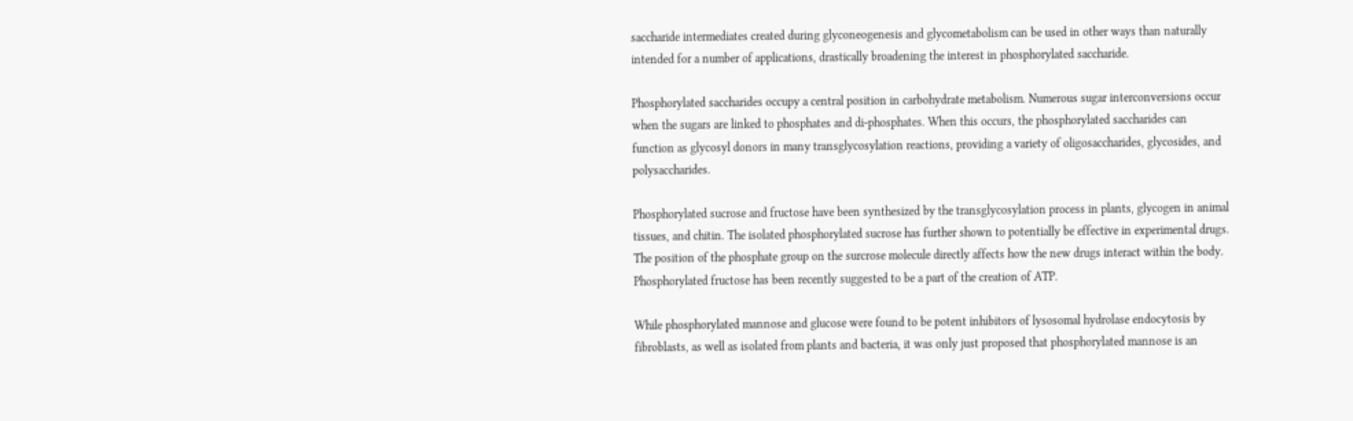saccharide intermediates created during glyconeogenesis and glycometabolism can be used in other ways than naturally intended for a number of applications, drastically broadening the interest in phosphorylated saccharide.

Phosphorylated saccharides occupy a central position in carbohydrate metabolism. Numerous sugar interconversions occur when the sugars are linked to phosphates and di-phosphates. When this occurs, the phosphorylated saccharides can function as glycosyl donors in many transglycosylation reactions, providing a variety of oligosaccharides, glycosides, and polysaccharides.

Phosphorylated sucrose and fructose have been synthesized by the transglycosylation process in plants, glycogen in animal tissues, and chitin. The isolated phosphorylated sucrose has further shown to potentially be effective in experimental drugs. The position of the phosphate group on the surcrose molecule directly affects how the new drugs interact within the body. Phosphorylated fructose has been recently suggested to be a part of the creation of ATP.

While phosphorylated mannose and glucose were found to be potent inhibitors of lysosomal hydrolase endocytosis by fibroblasts, as well as isolated from plants and bacteria, it was only just proposed that phosphorylated mannose is an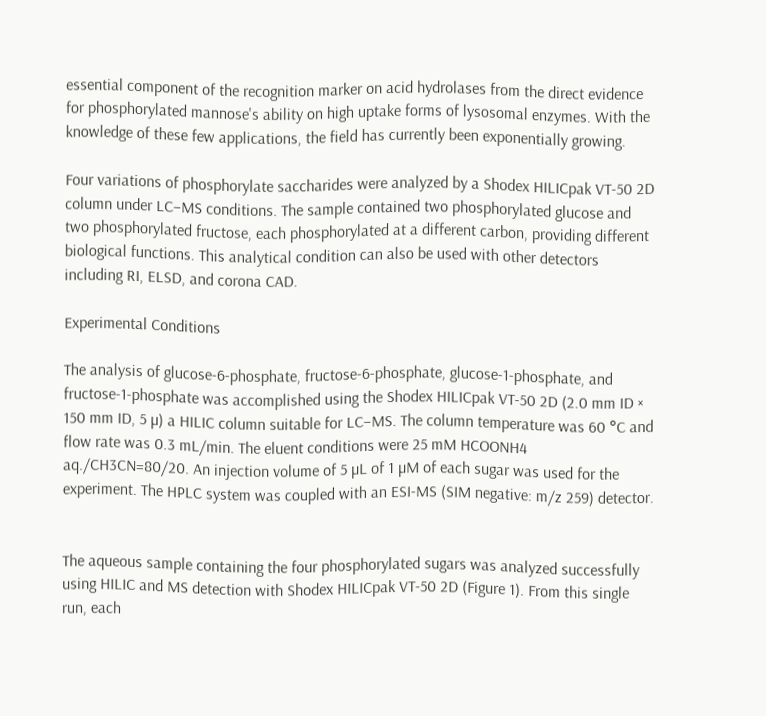essential component of the recognition marker on acid hydrolases from the direct evidence for phosphorylated mannose's ability on high uptake forms of lysosomal enzymes. With the knowledge of these few applications, the field has currently been exponentially growing.

Four variations of phosphorylate saccharides were analyzed by a Shodex HILICpak VT-50 2D column under LC–MS conditions. The sample contained two phosphorylated glucose and two phosphorylated fructose, each phosphorylated at a different carbon, providing different biological functions. This analytical condition can also be used with other detectors including RI, ELSD, and corona CAD.

Experimental Conditions

The analysis of glucose-6-phosphate, fructose-6-phosphate, glucose-1-phosphate, and fructose-1-phosphate was accomplished using the Shodex HILICpak VT-50 2D (2.0 mm ID × 150 mm ID, 5 µ) a HILIC column suitable for LC–MS. The column temperature was 60 °C and flow rate was 0.3 mL/min. The eluent conditions were 25 mM HCOONH4 aq./CH3CN=80/20. An injection volume of 5 µL of 1 µM of each sugar was used for the experiment. The HPLC system was coupled with an ESI-MS (SIM negative: m/z 259) detector.


The aqueous sample containing the four phosphorylated sugars was analyzed successfully using HILIC and MS detection with Shodex HILICpak VT-50 2D (Figure 1). From this single run, each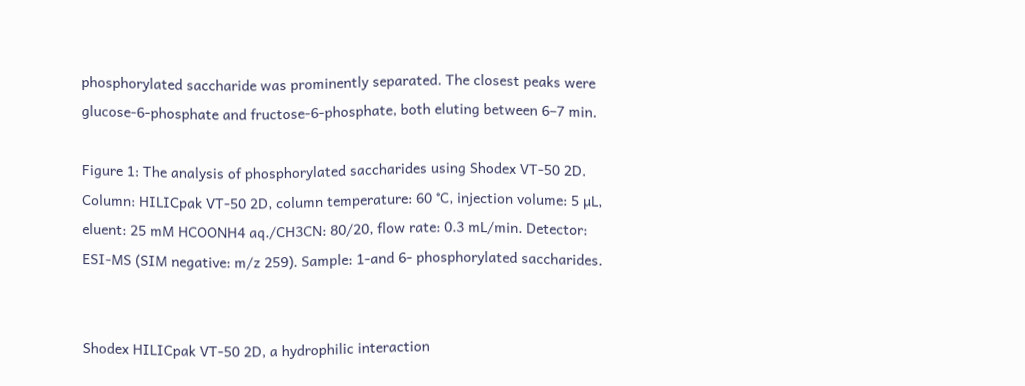phosphorylated saccharide was prominently separated. The closest peaks were glucose-6-phosphate and fructose-6-phosphate, both eluting between 6–7 min.

Figure 1: The analysis of phosphorylated saccharides using Shodex VT-50 2D. Column: HILICpak VT-50 2D, column temperature: 60 °C, injection volume: 5 µL, eluent: 25 mM HCOONH4 aq./CH3CN: 80/20, flow rate: 0.3 mL/min. Detector: ESI-MS (SIM negative: m/z 259). Sample: 1-and 6- phosphorylated saccharides.


Shodex HILICpak VT-50 2D, a hydrophilic interaction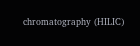chromatography (HILIC)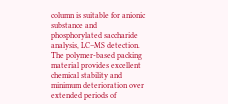column is suitable for anionic substance and phosphorylated saccharide analysis, LC–MS detection. The polymer-based packing material provides excellent chemical stability and minimum deterioration over extended periods of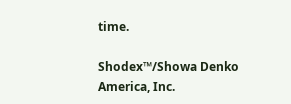time.

Shodex™/Showa Denko America, Inc.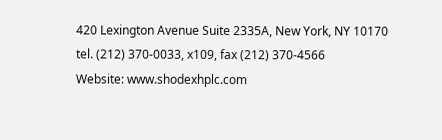420 Lexington Avenue Suite 2335A, New York, NY 10170
tel. (212) 370-0033, x109, fax (212) 370-4566
Website: www.shodexhplc.com